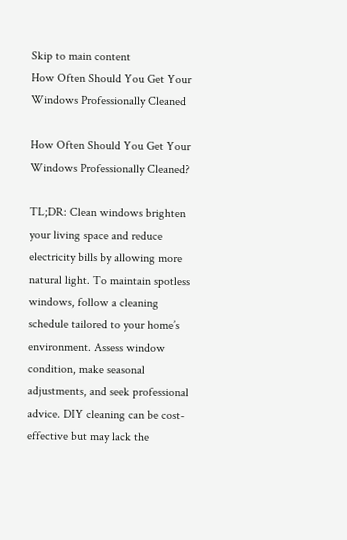Skip to main content
How Often Should You Get Your Windows Professionally Cleaned

How Often Should You Get Your Windows Professionally Cleaned?

TL;DR: Clean windows brighten your living space and reduce electricity bills by allowing more natural light. To maintain spotless windows, follow a cleaning schedule tailored to your home’s environment. Assess window condition, make seasonal adjustments, and seek professional advice. DIY cleaning can be cost-effective but may lack the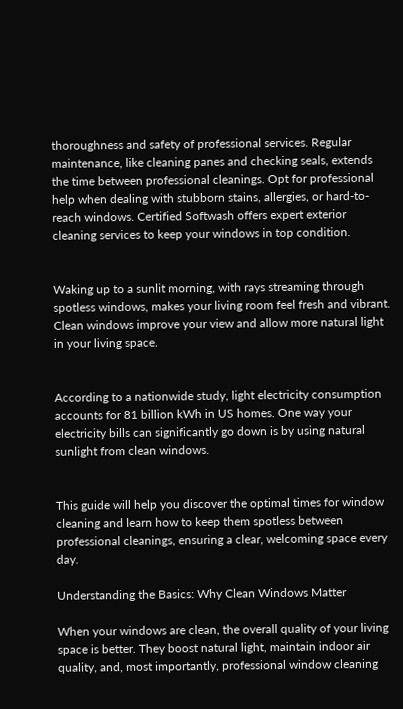thoroughness and safety of professional services. Regular maintenance, like cleaning panes and checking seals, extends the time between professional cleanings. Opt for professional help when dealing with stubborn stains, allergies, or hard-to-reach windows. Certified Softwash offers expert exterior cleaning services to keep your windows in top condition.


Waking up to a sunlit morning, with rays streaming through spotless windows, makes your living room feel fresh and vibrant. Clean windows improve your view and allow more natural light in your living space.


According to a nationwide study, light electricity consumption accounts for 81 billion kWh in US homes. One way your electricity bills can significantly go down is by using natural sunlight from clean windows.


This guide will help you discover the optimal times for window cleaning and learn how to keep them spotless between professional cleanings, ensuring a clear, welcoming space every day.

Understanding the Basics: Why Clean Windows Matter

When your windows are clean, the overall quality of your living space is better. They boost natural light, maintain indoor air quality, and, most importantly, professional window cleaning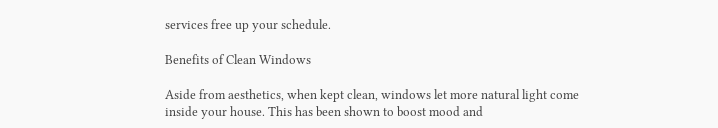services free up your schedule.

Benefits of Clean Windows

Aside from aesthetics, when kept clean, windows let more natural light come inside your house. This has been shown to boost mood and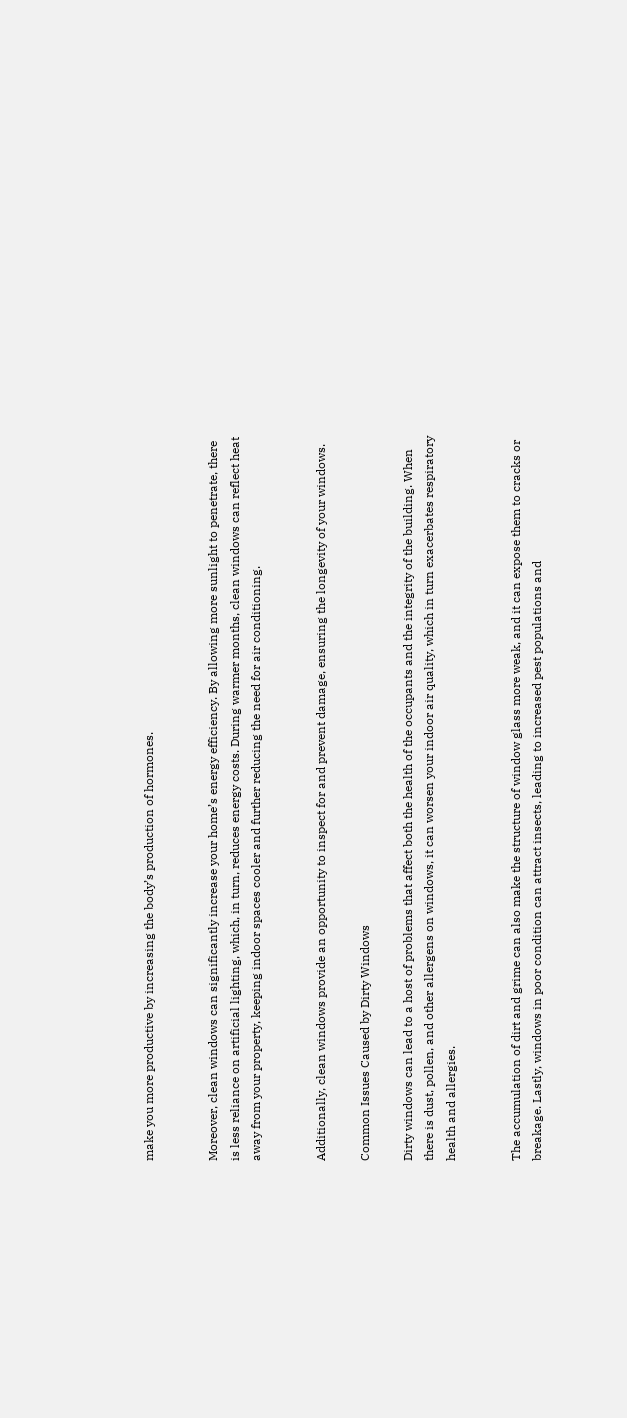make you more productive by increasing the body’s production of hormones.


Moreover, clean windows can significantly increase your home’s energy efficiency. By allowing more sunlight to penetrate, there is less reliance on artificial lighting, which, in turn, reduces energy costs. During warmer months, clean windows can reflect heat away from your property, keeping indoor spaces cooler and further reducing the need for air conditioning.


Additionally, clean windows provide an opportunity to inspect for and prevent damage, ensuring the longevity of your windows.

Common Issues Caused by Dirty Windows

Dirty windows can lead to a host of problems that affect both the health of the occupants and the integrity of the building. When there is dust, pollen, and other allergens on windows, it can worsen your indoor air quality, which in turn exacerbates respiratory health and allergies.


The accumulation of dirt and grime can also make the structure of window glass more weak, and it can expose them to cracks or breakage. Lastly, windows in poor condition can attract insects, leading to increased pest populations and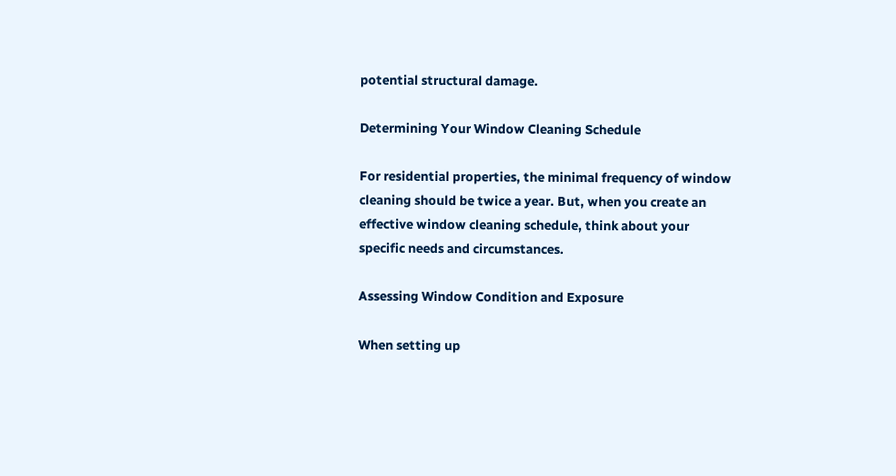potential structural damage.

Determining Your Window Cleaning Schedule

For residential properties, the minimal frequency of window cleaning should be twice a year. But, when you create an effective window cleaning schedule, think about your specific needs and circumstances.

Assessing Window Condition and Exposure

When setting up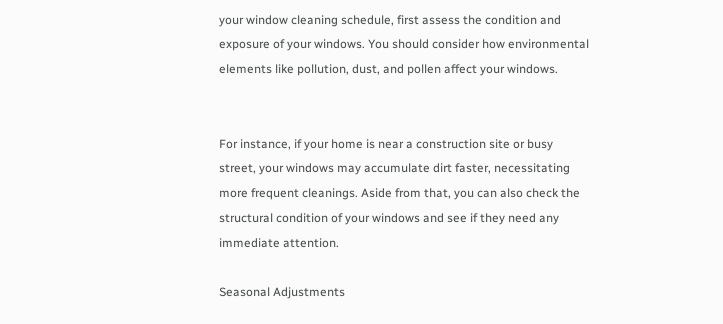your window cleaning schedule, first assess the condition and exposure of your windows. You should consider how environmental elements like pollution, dust, and pollen affect your windows.


For instance, if your home is near a construction site or busy street, your windows may accumulate dirt faster, necessitating more frequent cleanings. Aside from that, you can also check the structural condition of your windows and see if they need any immediate attention.

Seasonal Adjustments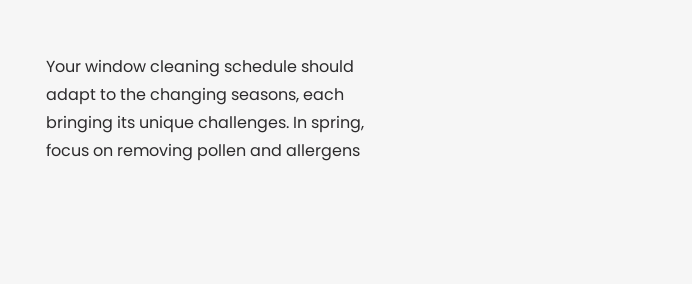Your window cleaning schedule should adapt to the changing seasons, each bringing its unique challenges. In spring, focus on removing pollen and allergens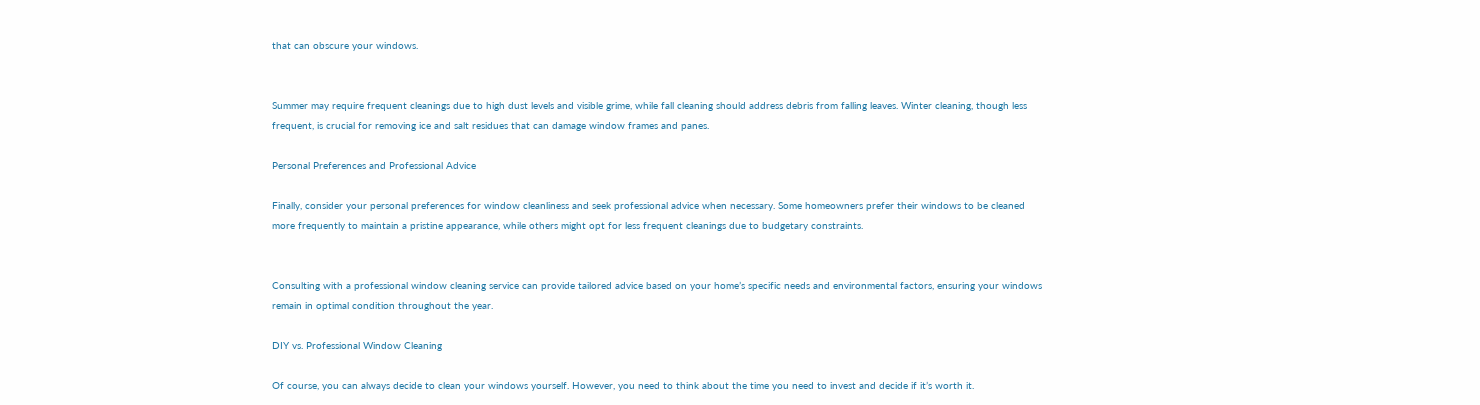that can obscure your windows.


Summer may require frequent cleanings due to high dust levels and visible grime, while fall cleaning should address debris from falling leaves. Winter cleaning, though less frequent, is crucial for removing ice and salt residues that can damage window frames and panes.

Personal Preferences and Professional Advice

Finally, consider your personal preferences for window cleanliness and seek professional advice when necessary. Some homeowners prefer their windows to be cleaned more frequently to maintain a pristine appearance, while others might opt for less frequent cleanings due to budgetary constraints.


Consulting with a professional window cleaning service can provide tailored advice based on your home’s specific needs and environmental factors, ensuring your windows remain in optimal condition throughout the year.

DIY vs. Professional Window Cleaning

Of course, you can always decide to clean your windows yourself. However, you need to think about the time you need to invest and decide if it’s worth it.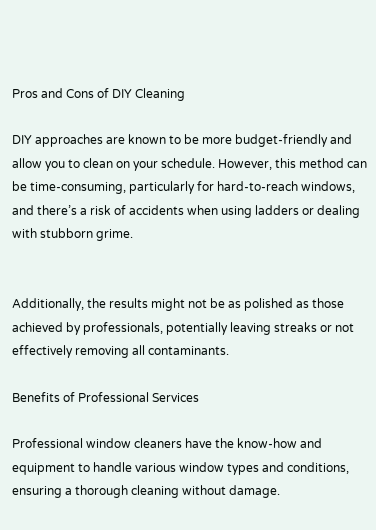Pros and Cons of DIY Cleaning

DIY approaches are known to be more budget-friendly and allow you to clean on your schedule. However, this method can be time-consuming, particularly for hard-to-reach windows, and there’s a risk of accidents when using ladders or dealing with stubborn grime.


Additionally, the results might not be as polished as those achieved by professionals, potentially leaving streaks or not effectively removing all contaminants.

Benefits of Professional Services

Professional window cleaners have the know-how and equipment to handle various window types and conditions, ensuring a thorough cleaning without damage.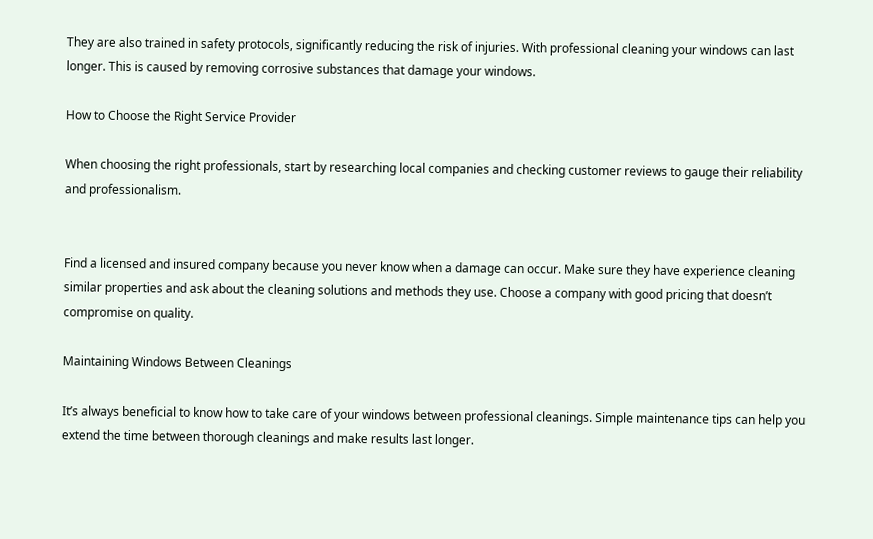They are also trained in safety protocols, significantly reducing the risk of injuries. With professional cleaning your windows can last longer. This is caused by removing corrosive substances that damage your windows.

How to Choose the Right Service Provider

When choosing the right professionals, start by researching local companies and checking customer reviews to gauge their reliability and professionalism.


Find a licensed and insured company because you never know when a damage can occur. Make sure they have experience cleaning similar properties and ask about the cleaning solutions and methods they use. Choose a company with good pricing that doesn’t compromise on quality.

Maintaining Windows Between Cleanings

It’s always beneficial to know how to take care of your windows between professional cleanings. Simple maintenance tips can help you extend the time between thorough cleanings and make results last longer.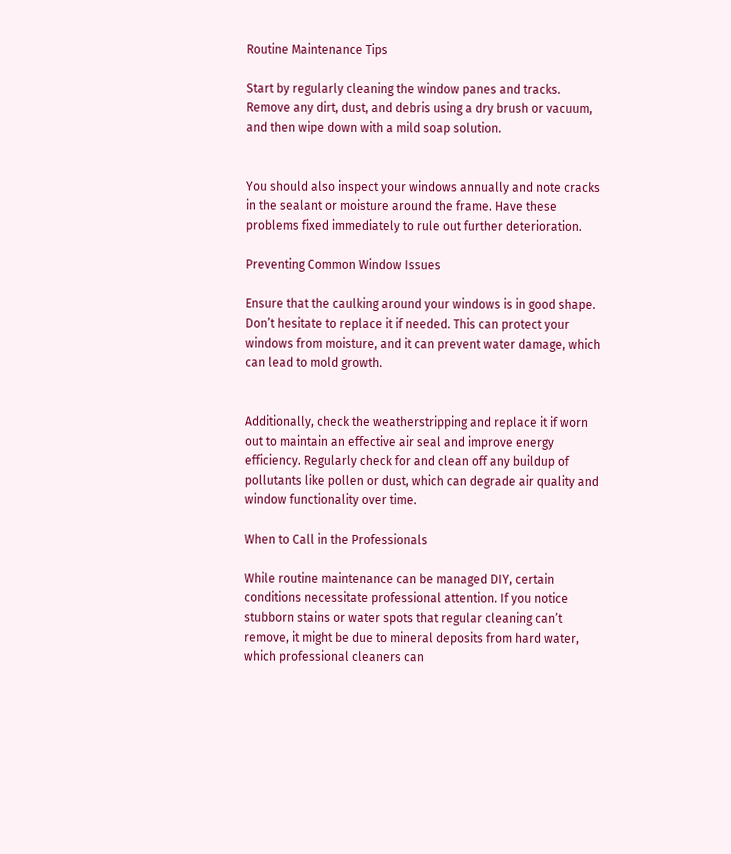Routine Maintenance Tips

Start by regularly cleaning the window panes and tracks. Remove any dirt, dust, and debris using a dry brush or vacuum, and then wipe down with a mild soap solution.


You should also inspect your windows annually and note cracks in the sealant or moisture around the frame. Have these problems fixed immediately to rule out further deterioration.

Preventing Common Window Issues

Ensure that the caulking around your windows is in good shape. Don’t hesitate to replace it if needed. This can protect your windows from moisture, and it can prevent water damage, which can lead to mold growth.


Additionally, check the weatherstripping and replace it if worn out to maintain an effective air seal and improve energy efficiency. Regularly check for and clean off any buildup of pollutants like pollen or dust, which can degrade air quality and window functionality over time.

When to Call in the Professionals

While routine maintenance can be managed DIY, certain conditions necessitate professional attention. If you notice stubborn stains or water spots that regular cleaning can’t remove, it might be due to mineral deposits from hard water, which professional cleaners can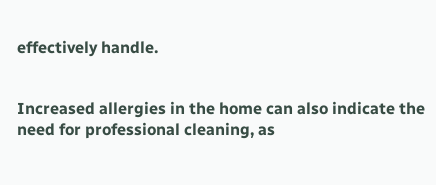effectively handle.


Increased allergies in the home can also indicate the need for professional cleaning, as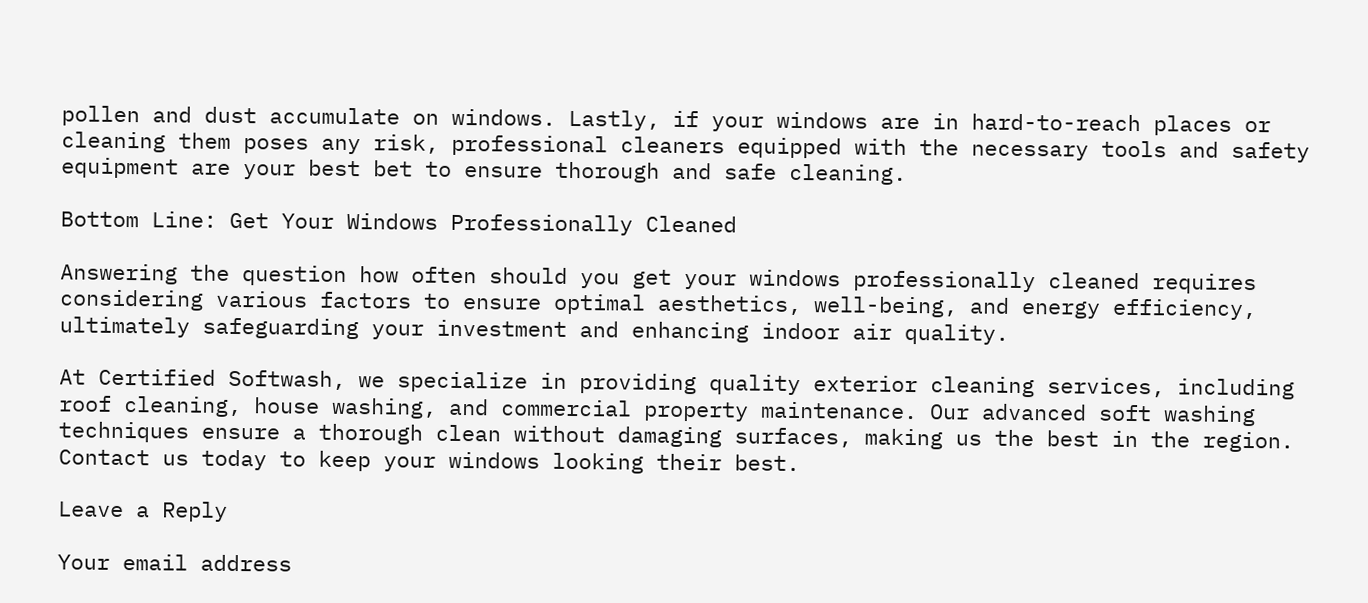pollen and dust accumulate on windows. Lastly, if your windows are in hard-to-reach places or cleaning them poses any risk, professional cleaners equipped with the necessary tools and safety equipment are your best bet to ensure thorough and safe cleaning.

Bottom Line: Get Your Windows Professionally Cleaned

Answering the question how often should you get your windows professionally cleaned requires considering various factors to ensure optimal aesthetics, well-being, and energy efficiency, ultimately safeguarding your investment and enhancing indoor air quality.

At Certified Softwash, we specialize in providing quality exterior cleaning services, including roof cleaning, house washing, and commercial property maintenance. Our advanced soft washing techniques ensure a thorough clean without damaging surfaces, making us the best in the region. Contact us today to keep your windows looking their best.

Leave a Reply

Your email address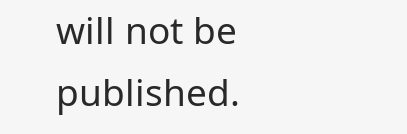will not be published.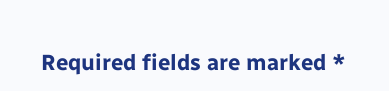Required fields are marked *